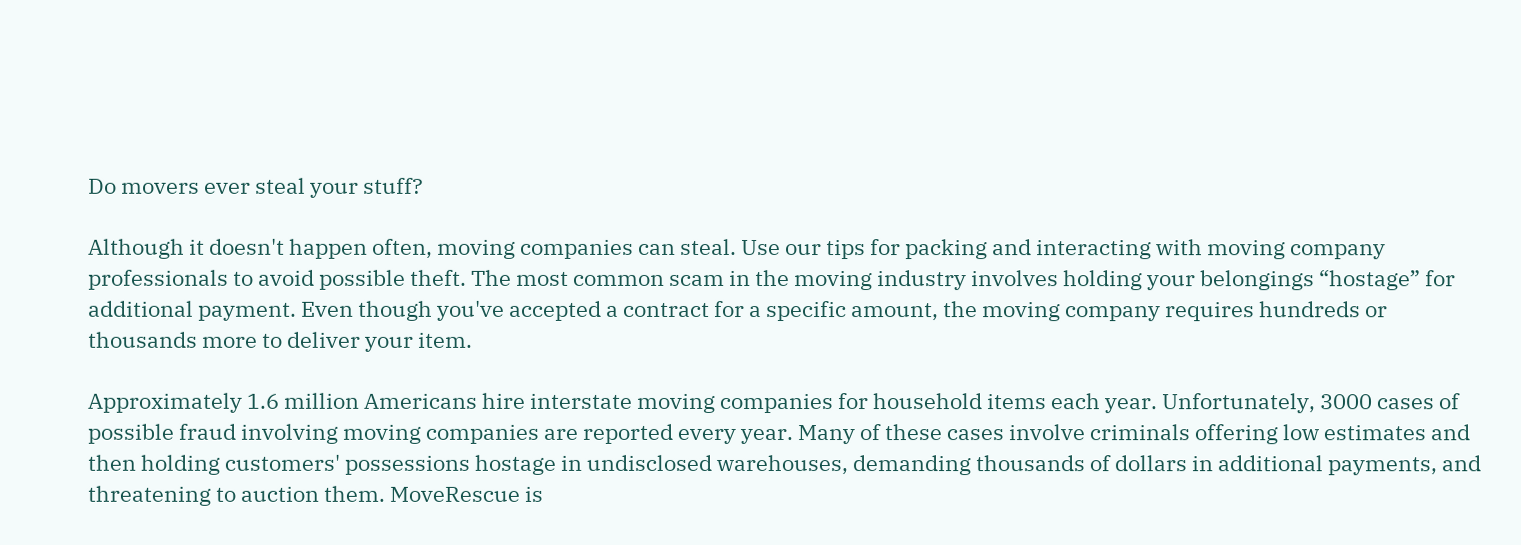Do movers ever steal your stuff?

Although it doesn't happen often, moving companies can steal. Use our tips for packing and interacting with moving company professionals to avoid possible theft. The most common scam in the moving industry involves holding your belongings “hostage” for additional payment. Even though you've accepted a contract for a specific amount, the moving company requires hundreds or thousands more to deliver your item.

Approximately 1.6 million Americans hire interstate moving companies for household items each year. Unfortunately, 3000 cases of possible fraud involving moving companies are reported every year. Many of these cases involve criminals offering low estimates and then holding customers' possessions hostage in undisclosed warehouses, demanding thousands of dollars in additional payments, and threatening to auction them. MoveRescue is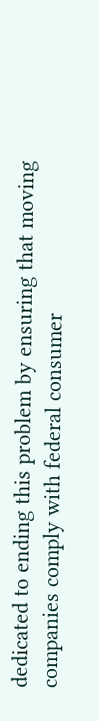dedicated to ending this problem by ensuring that moving companies comply with federal consumer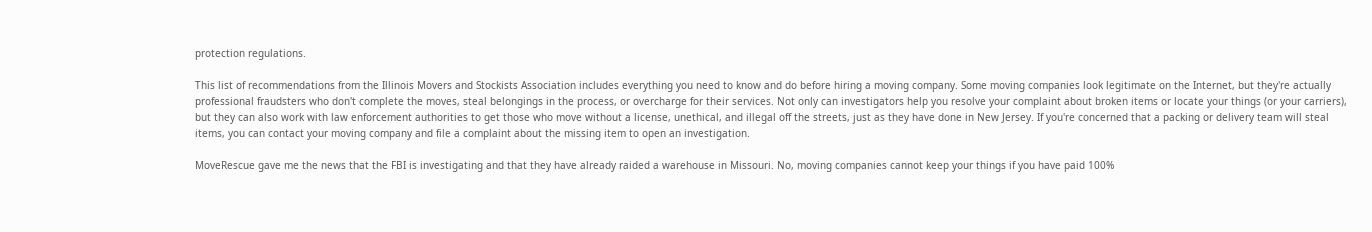protection regulations.

This list of recommendations from the Illinois Movers and Stockists Association includes everything you need to know and do before hiring a moving company. Some moving companies look legitimate on the Internet, but they're actually professional fraudsters who don't complete the moves, steal belongings in the process, or overcharge for their services. Not only can investigators help you resolve your complaint about broken items or locate your things (or your carriers), but they can also work with law enforcement authorities to get those who move without a license, unethical, and illegal off the streets, just as they have done in New Jersey. If you're concerned that a packing or delivery team will steal items, you can contact your moving company and file a complaint about the missing item to open an investigation.

MoveRescue gave me the news that the FBI is investigating and that they have already raided a warehouse in Missouri. No, moving companies cannot keep your things if you have paid 100%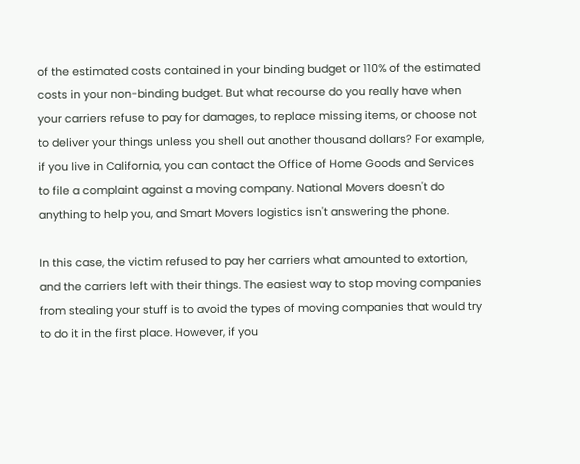of the estimated costs contained in your binding budget or 110% of the estimated costs in your non-binding budget. But what recourse do you really have when your carriers refuse to pay for damages, to replace missing items, or choose not to deliver your things unless you shell out another thousand dollars? For example, if you live in California, you can contact the Office of Home Goods and Services to file a complaint against a moving company. National Movers doesn't do anything to help you, and Smart Movers logistics isn't answering the phone.

In this case, the victim refused to pay her carriers what amounted to extortion, and the carriers left with their things. The easiest way to stop moving companies from stealing your stuff is to avoid the types of moving companies that would try to do it in the first place. However, if you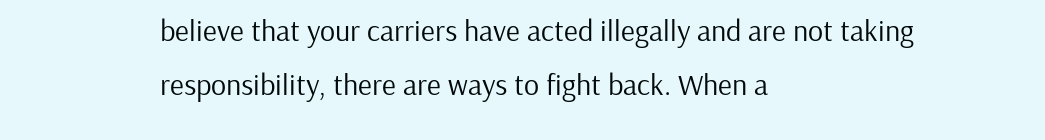believe that your carriers have acted illegally and are not taking responsibility, there are ways to fight back. When a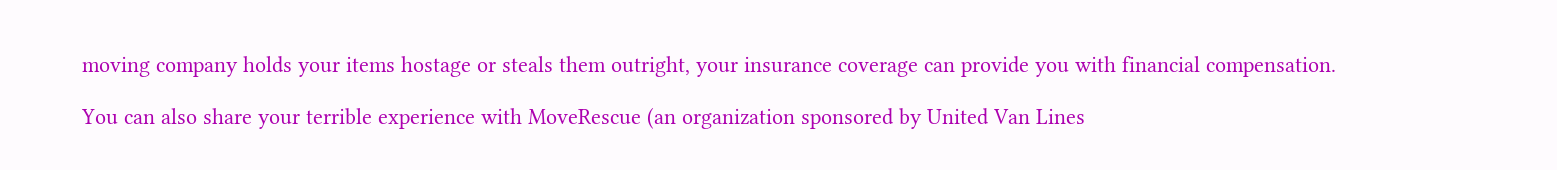moving company holds your items hostage or steals them outright, your insurance coverage can provide you with financial compensation.

You can also share your terrible experience with MoveRescue (an organization sponsored by United Van Lines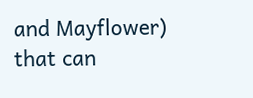and Mayflower) that can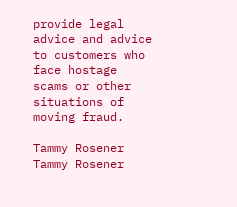provide legal advice and advice to customers who face hostage scams or other situations of moving fraud.

Tammy Rosener
Tammy Rosener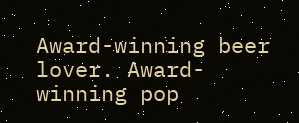Award-winning beer lover. Award-winning pop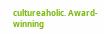cultureaholic. Award-winning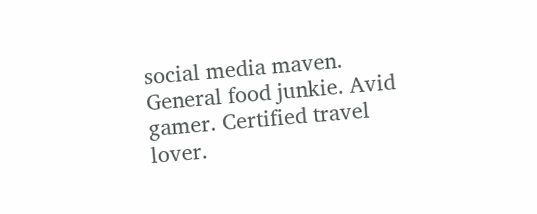social media maven. General food junkie. Avid gamer. Certified travel lover.